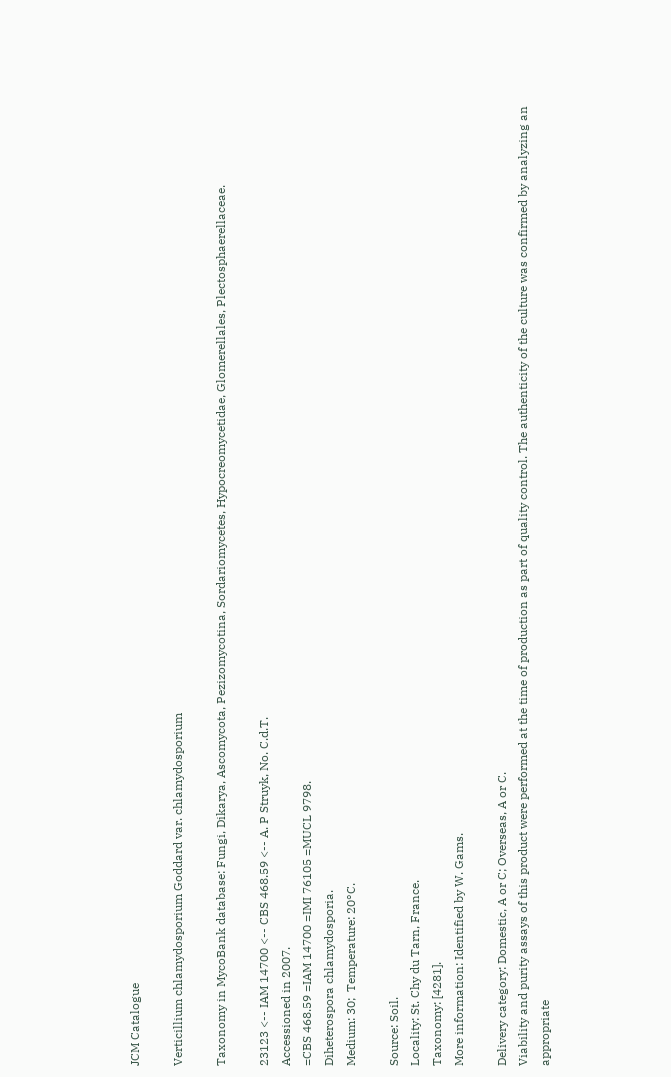JCM Catalogue

Verticillium chlamydosporium Goddard var. chlamydosporium

Taxonomy in MycoBank database: Fungi, Dikarya, Ascomycota, Pezizomycotina, Sordariomycetes, Hypocreomycetidae, Glomerellales, Plectosphaerellaceae.

23123 <-- IAM 14700 <-- CBS 468.59 <-- A. P Struyk, No. C.d.T.
Accessioned in 2007.
=CBS 468.59 =IAM 14700 =IMI 76105 =MUCL 9798.
Diheterospora chlamydosporia.
Medium: 30;  Temperature: 20°C.

Source: Soil.
Locality: St. Chy du Tarn, France.
Taxonomy: [4281].
More information: Identified by W. Gams.

Delivery category: Domestic, A or C; Overseas, A or C.
Viability and purity assays of this product were performed at the time of production as part of quality control. The authenticity of the culture was confirmed by analyzing an appropriate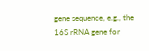gene sequence, e.g., the 16S rRNA gene for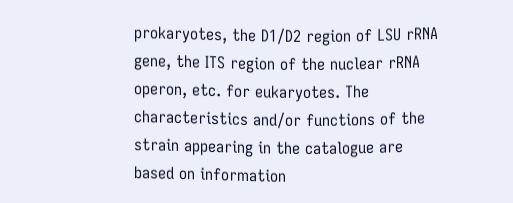prokaryotes, the D1/D2 region of LSU rRNA gene, the ITS region of the nuclear rRNA operon, etc. for eukaryotes. The characteristics and/or functions of the strain appearing in the catalogue are based on information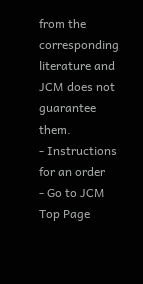from the corresponding literature and JCM does not guarantee them.
- Instructions for an order
- Go to JCM Top Page